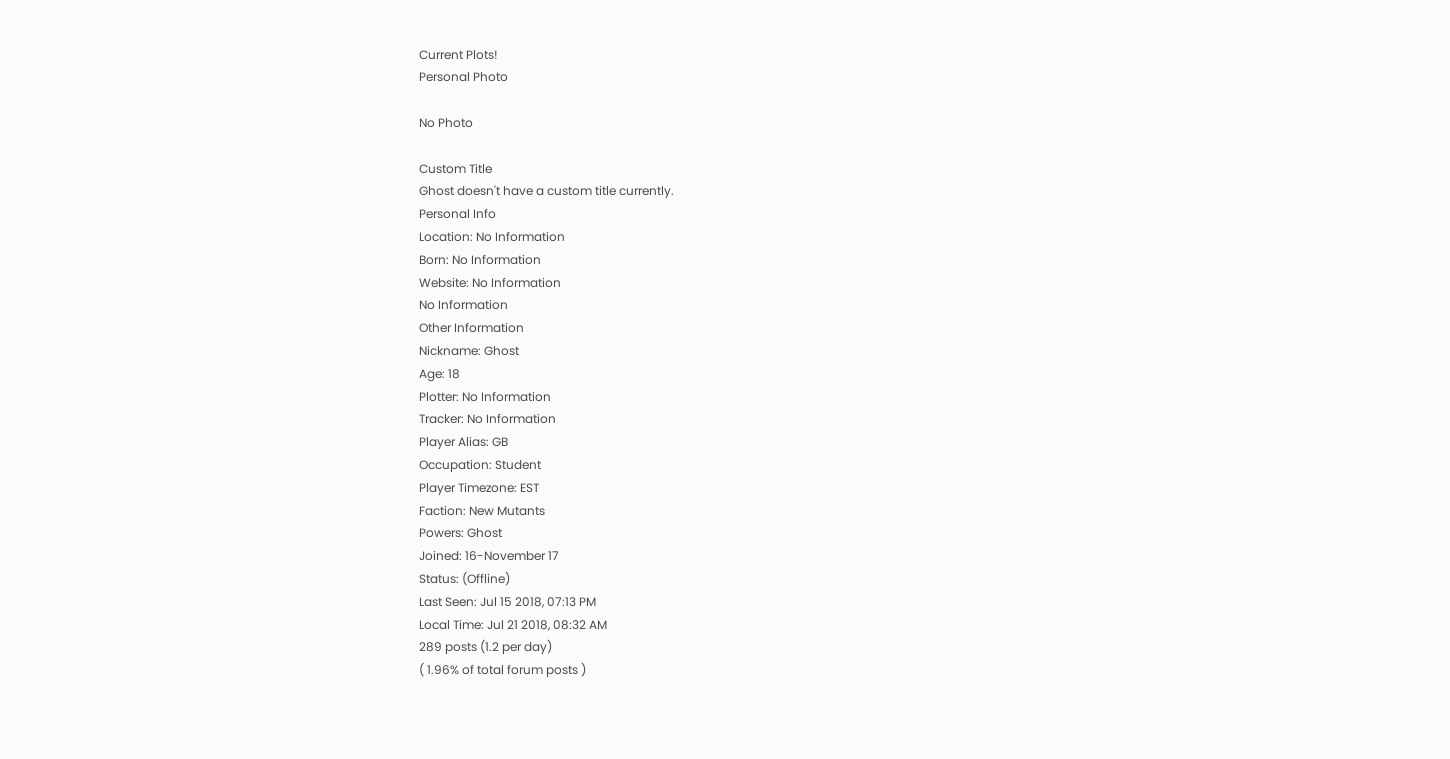Current Plots!
Personal Photo

No Photo

Custom Title
Ghost doesn't have a custom title currently.
Personal Info
Location: No Information
Born: No Information
Website: No Information
No Information
Other Information
Nickname: Ghost
Age: 18
Plotter: No Information
Tracker: No Information
Player Alias: GB
Occupation: Student
Player Timezone: EST
Faction: New Mutants
Powers: Ghost
Joined: 16-November 17
Status: (Offline)
Last Seen: Jul 15 2018, 07:13 PM
Local Time: Jul 21 2018, 08:32 AM
289 posts (1.2 per day)
( 1.96% of total forum posts )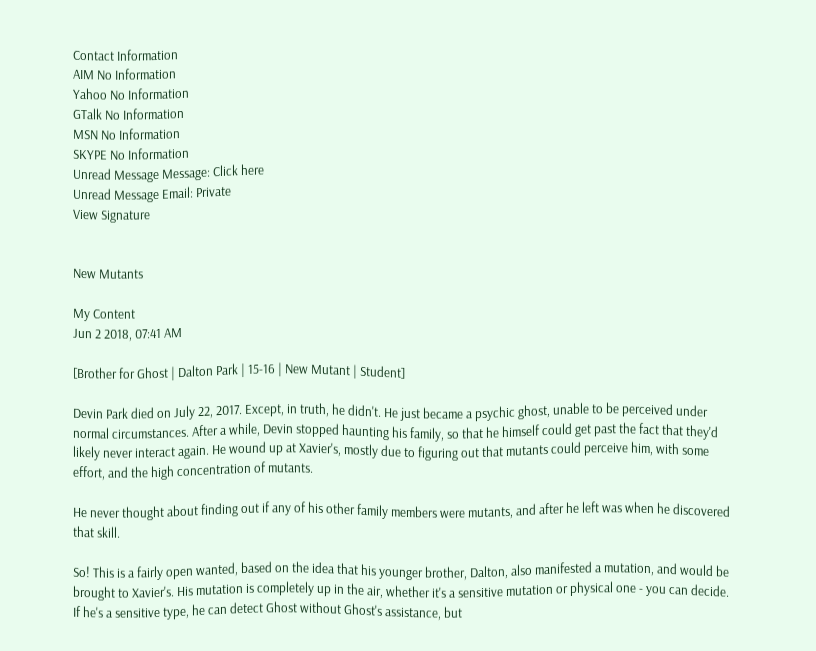Contact Information
AIM No Information
Yahoo No Information
GTalk No Information
MSN No Information
SKYPE No Information
Unread Message Message: Click here
Unread Message Email: Private
View Signature


New Mutants

My Content
Jun 2 2018, 07:41 AM

[Brother for Ghost | Dalton Park | 15-16 | New Mutant | Student]

Devin Park died on July 22, 2017. Except, in truth, he didn't. He just became a psychic ghost, unable to be perceived under normal circumstances. After a while, Devin stopped haunting his family, so that he himself could get past the fact that they'd likely never interact again. He wound up at Xavier's, mostly due to figuring out that mutants could perceive him, with some effort, and the high concentration of mutants.

He never thought about finding out if any of his other family members were mutants, and after he left was when he discovered that skill.

So! This is a fairly open wanted, based on the idea that his younger brother, Dalton, also manifested a mutation, and would be brought to Xavier's. His mutation is completely up in the air, whether it's a sensitive mutation or physical one - you can decide. If he's a sensitive type, he can detect Ghost without Ghost's assistance, but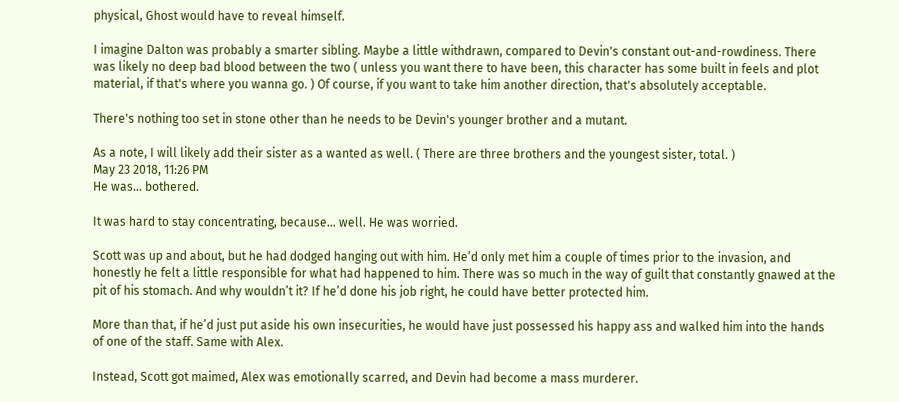physical, Ghost would have to reveal himself.

I imagine Dalton was probably a smarter sibling. Maybe a little withdrawn, compared to Devin's constant out-and-rowdiness. There was likely no deep bad blood between the two ( unless you want there to have been, this character has some built in feels and plot material, if that's where you wanna go. ) Of course, if you want to take him another direction, that's absolutely acceptable.

There's nothing too set in stone other than he needs to be Devin's younger brother and a mutant.

As a note, I will likely add their sister as a wanted as well. ( There are three brothers and the youngest sister, total. )
May 23 2018, 11:26 PM
He was… bothered.

It was hard to stay concentrating, because… well. He was worried.

Scott was up and about, but he had dodged hanging out with him. He’d only met him a couple of times prior to the invasion, and honestly he felt a little responsible for what had happened to him. There was so much in the way of guilt that constantly gnawed at the pit of his stomach. And why wouldn’t it? If he’d done his job right, he could have better protected him.

More than that, if he’d just put aside his own insecurities, he would have just possessed his happy ass and walked him into the hands of one of the staff. Same with Alex.

Instead, Scott got maimed, Alex was emotionally scarred, and Devin had become a mass murderer.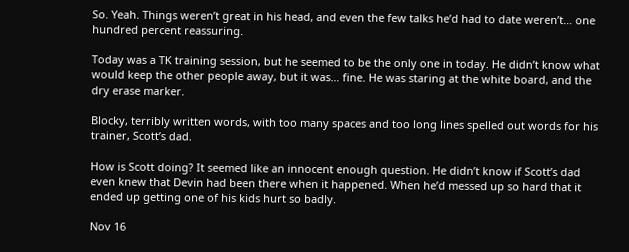So. Yeah. Things weren’t great in his head, and even the few talks he’d had to date weren’t… one hundred percent reassuring.

Today was a TK training session, but he seemed to be the only one in today. He didn’t know what would keep the other people away, but it was… fine. He was staring at the white board, and the dry erase marker.

Blocky, terribly written words, with too many spaces and too long lines spelled out words for his trainer, Scott’s dad.

How is Scott doing? It seemed like an innocent enough question. He didn’t know if Scott’s dad even knew that Devin had been there when it happened. When he’d messed up so hard that it ended up getting one of his kids hurt so badly.

Nov 16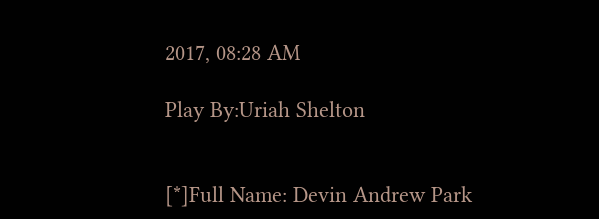2017, 08:28 AM

Play By:Uriah Shelton


[*]Full Name: Devin Andrew Park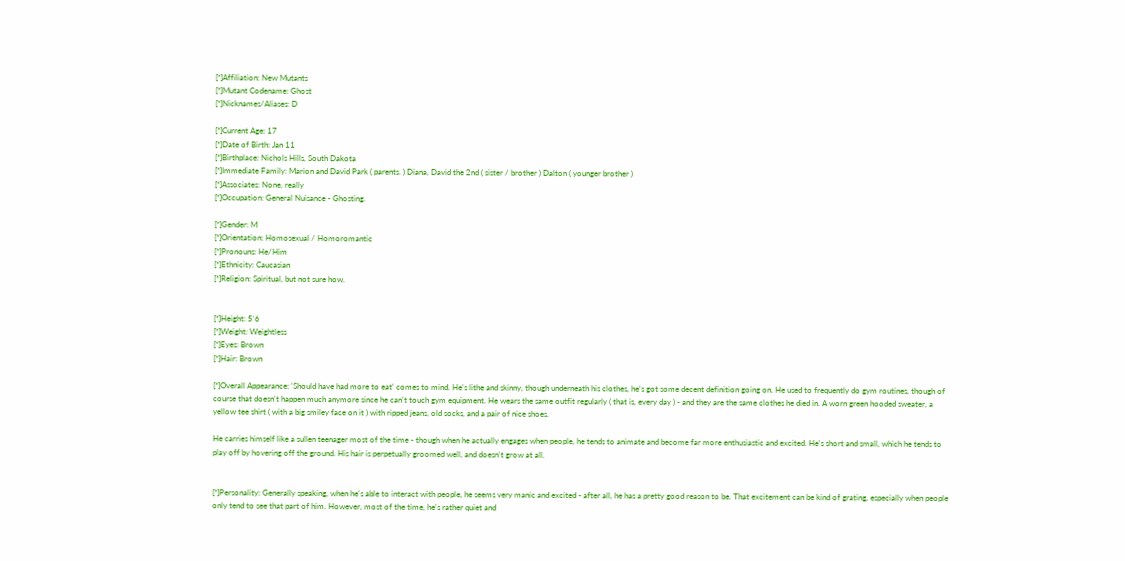[*]Affiliation: New Mutants
[*]Mutant Codename: Ghost
[*]Nicknames/Aliases: D

[*]Current Age: 17
[*]Date of Birth: Jan 11
[*]Birthplace: Nichols Hills, South Dakota
[*]Immediate Family: Marion and David Park ( parents. ) Diana, David the 2nd ( sister / brother ) Dalton ( younger brother )
[*]Associates: None, really
[*]Occupation: General Nuisance - Ghosting.

[*]Gender: M
[*]Orientation: Homosexual / Homoromantic
[*]Pronouns: He/Him
[*]Ethnicity: Caucasian
[*]Religion: Spiritual, but not sure how.


[*]Height: 5'6
[*]Weight: Weightless
[*]Eyes: Brown
[*]Hair: Brown

[*]Overall Appearance: 'Should have had more to eat' comes to mind. He's lithe and skinny, though underneath his clothes, he's got some decent definition going on. He used to frequently do gym routines, though of course that doesn't happen much anymore since he can't touch gym equipment. He wears the same outfit regularly ( that is, every day ) - and they are the same clothes he died in. A worn green hooded sweater, a yellow tee shirt ( with a big smiley face on it ) with ripped jeans, old socks, and a pair of nice shoes.

He carries himself like a sullen teenager most of the time - though when he actually engages when people, he tends to animate and become far more enthusiastic and excited. He's short and small, which he tends to play off by hovering off the ground. His hair is perpetually groomed well, and doesn't grow at all.


[*]Personality: Generally speaking, when he's able to interact with people, he seems very manic and excited - after all, he has a pretty good reason to be. That excitement can be kind of grating, especially when people only tend to see that part of him. However, most of the time, he's rather quiet and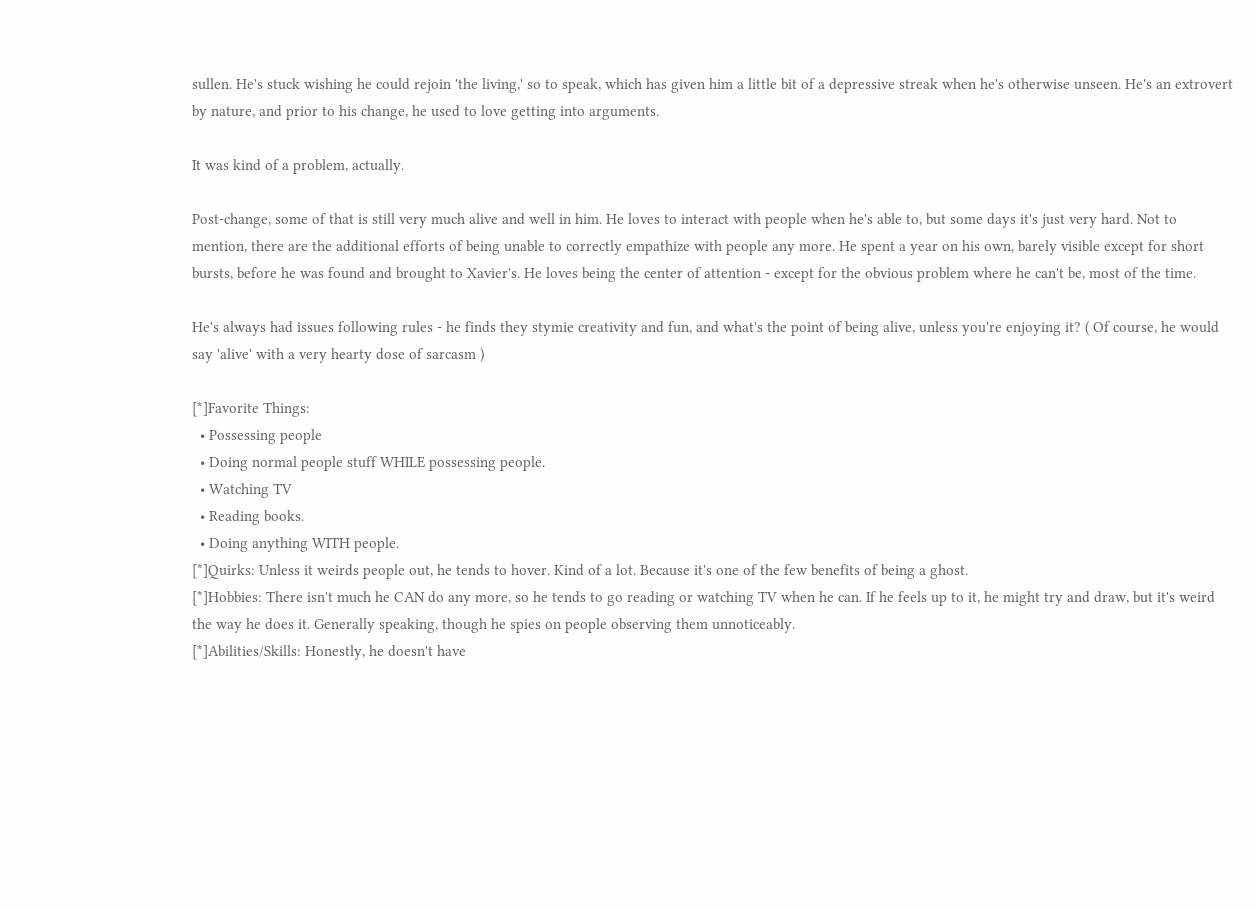sullen. He's stuck wishing he could rejoin 'the living,' so to speak, which has given him a little bit of a depressive streak when he's otherwise unseen. He's an extrovert by nature, and prior to his change, he used to love getting into arguments.

It was kind of a problem, actually.

Post-change, some of that is still very much alive and well in him. He loves to interact with people when he's able to, but some days it's just very hard. Not to mention, there are the additional efforts of being unable to correctly empathize with people any more. He spent a year on his own, barely visible except for short bursts, before he was found and brought to Xavier's. He loves being the center of attention - except for the obvious problem where he can't be, most of the time.

He's always had issues following rules - he finds they stymie creativity and fun, and what's the point of being alive, unless you're enjoying it? ( Of course, he would say 'alive' with a very hearty dose of sarcasm )

[*]Favorite Things:
  • Possessing people
  • Doing normal people stuff WHILE possessing people.
  • Watching TV
  • Reading books.
  • Doing anything WITH people.
[*]Quirks: Unless it weirds people out, he tends to hover. Kind of a lot. Because it's one of the few benefits of being a ghost.
[*]Hobbies: There isn't much he CAN do any more, so he tends to go reading or watching TV when he can. If he feels up to it, he might try and draw, but it's weird the way he does it. Generally speaking, though he spies on people observing them unnoticeably.
[*]Abilities/Skills: Honestly, he doesn't have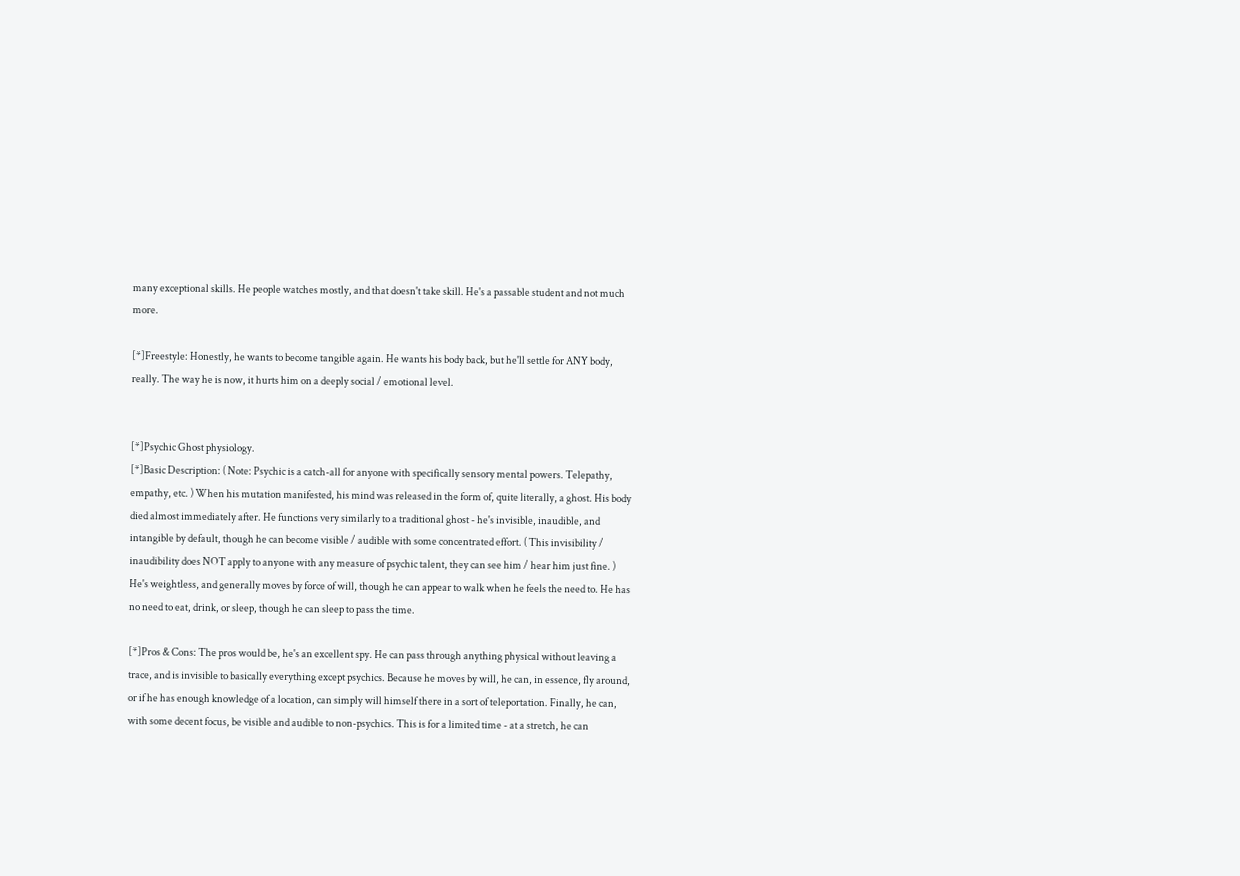many exceptional skills. He people watches mostly, and that doesn't take skill. He's a passable student and not much more.

[*]Freestyle: Honestly, he wants to become tangible again. He wants his body back, but he'll settle for ANY body, really. The way he is now, it hurts him on a deeply social / emotional level.


[*]Psychic Ghost physiology.
[*]Basic Description: ( Note: Psychic is a catch-all for anyone with specifically sensory mental powers. Telepathy, empathy, etc. ) When his mutation manifested, his mind was released in the form of, quite literally, a ghost. His body died almost immediately after. He functions very similarly to a traditional ghost - he's invisible, inaudible, and intangible by default, though he can become visible / audible with some concentrated effort. ( This invisibility / inaudibility does NOT apply to anyone with any measure of psychic talent, they can see him / hear him just fine. ) He's weightless, and generally moves by force of will, though he can appear to walk when he feels the need to. He has no need to eat, drink, or sleep, though he can sleep to pass the time.

[*]Pros & Cons: The pros would be, he's an excellent spy. He can pass through anything physical without leaving a trace, and is invisible to basically everything except psychics. Because he moves by will, he can, in essence, fly around, or if he has enough knowledge of a location, can simply will himself there in a sort of teleportation. Finally, he can, with some decent focus, be visible and audible to non-psychics. This is for a limited time - at a stretch, he can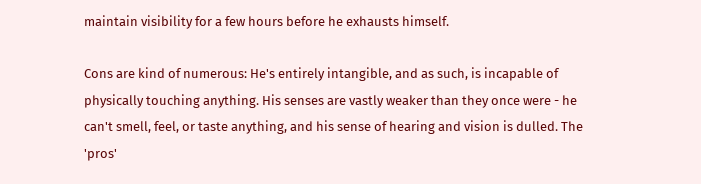maintain visibility for a few hours before he exhausts himself.

Cons are kind of numerous: He's entirely intangible, and as such, is incapable of physically touching anything. His senses are vastly weaker than they once were - he can't smell, feel, or taste anything, and his sense of hearing and vision is dulled. The 'pros'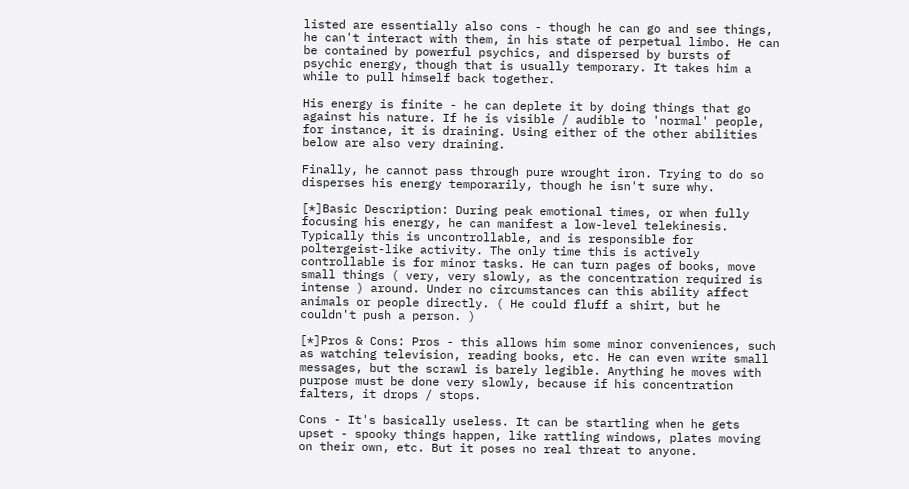listed are essentially also cons - though he can go and see things, he can't interact with them, in his state of perpetual limbo. He can be contained by powerful psychics, and dispersed by bursts of psychic energy, though that is usually temporary. It takes him a while to pull himself back together.

His energy is finite - he can deplete it by doing things that go against his nature. If he is visible / audible to 'normal' people, for instance, it is draining. Using either of the other abilities below are also very draining.

Finally, he cannot pass through pure wrought iron. Trying to do so disperses his energy temporarily, though he isn't sure why.

[*]Basic Description: During peak emotional times, or when fully focusing his energy, he can manifest a low-level telekinesis. Typically this is uncontrollable, and is responsible for poltergeist-like activity. The only time this is actively controllable is for minor tasks. He can turn pages of books, move small things ( very, very slowly, as the concentration required is intense ) around. Under no circumstances can this ability affect animals or people directly. ( He could fluff a shirt, but he couldn't push a person. )

[*]Pros & Cons: Pros - this allows him some minor conveniences, such as watching television, reading books, etc. He can even write small messages, but the scrawl is barely legible. Anything he moves with purpose must be done very slowly, because if his concentration falters, it drops / stops.

Cons - It's basically useless. It can be startling when he gets upset - spooky things happen, like rattling windows, plates moving on their own, etc. But it poses no real threat to anyone.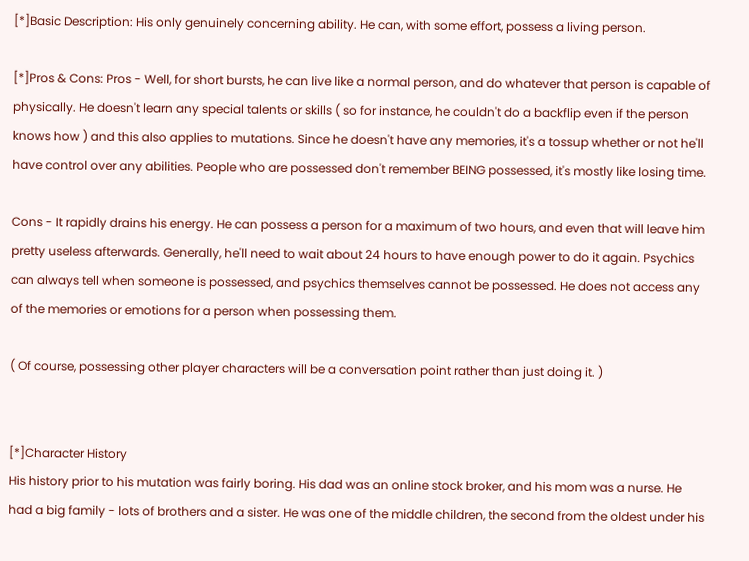[*]Basic Description: His only genuinely concerning ability. He can, with some effort, possess a living person.

[*]Pros & Cons: Pros - Well, for short bursts, he can live like a normal person, and do whatever that person is capable of physically. He doesn't learn any special talents or skills ( so for instance, he couldn't do a backflip even if the person knows how ) and this also applies to mutations. Since he doesn't have any memories, it's a tossup whether or not he'll have control over any abilities. People who are possessed don't remember BEING possessed, it's mostly like losing time.

Cons - It rapidly drains his energy. He can possess a person for a maximum of two hours, and even that will leave him pretty useless afterwards. Generally, he'll need to wait about 24 hours to have enough power to do it again. Psychics can always tell when someone is possessed, and psychics themselves cannot be possessed. He does not access any of the memories or emotions for a person when possessing them.

( Of course, possessing other player characters will be a conversation point rather than just doing it. )


[*]Character History
His history prior to his mutation was fairly boring. His dad was an online stock broker, and his mom was a nurse. He had a big family - lots of brothers and a sister. He was one of the middle children, the second from the oldest under his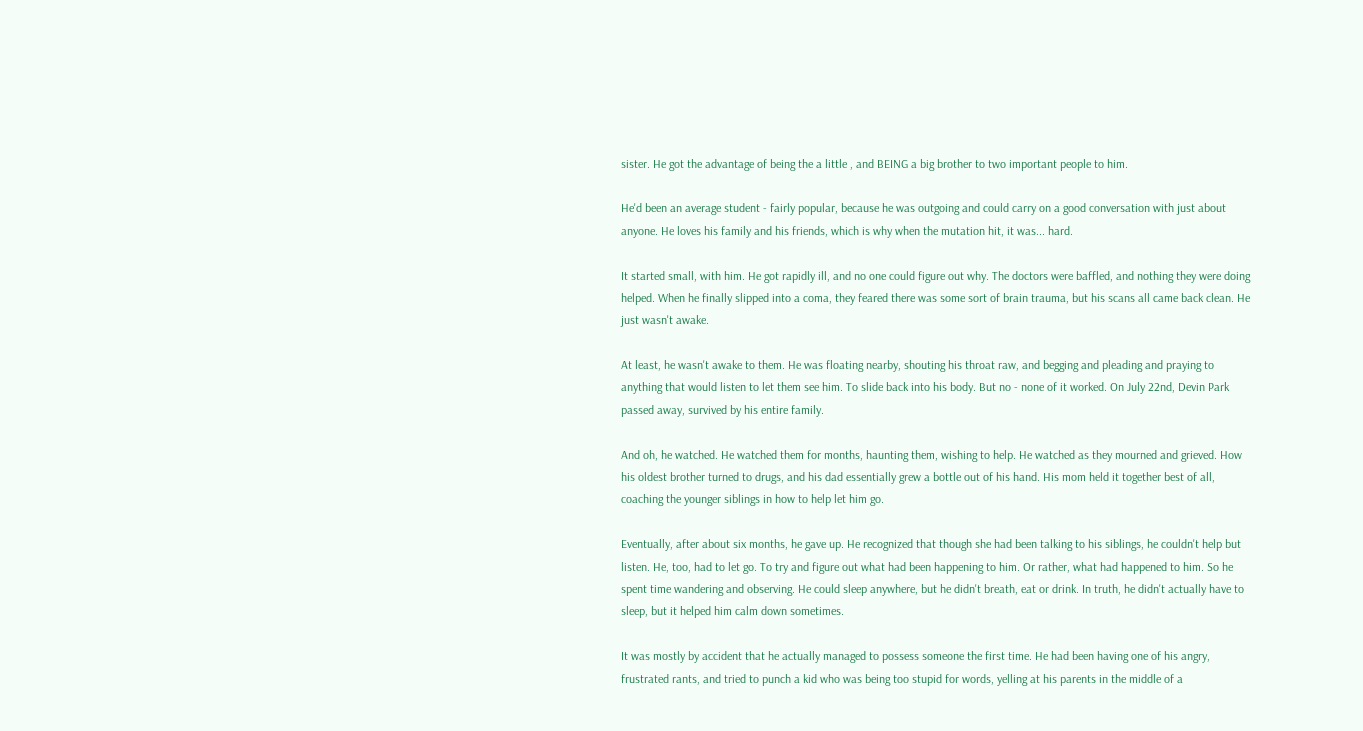sister. He got the advantage of being the a little , and BEING a big brother to two important people to him.

He'd been an average student - fairly popular, because he was outgoing and could carry on a good conversation with just about anyone. He loves his family and his friends, which is why when the mutation hit, it was... hard.

It started small, with him. He got rapidly ill, and no one could figure out why. The doctors were baffled, and nothing they were doing helped. When he finally slipped into a coma, they feared there was some sort of brain trauma, but his scans all came back clean. He just wasn't awake.

At least, he wasn't awake to them. He was floating nearby, shouting his throat raw, and begging and pleading and praying to anything that would listen to let them see him. To slide back into his body. But no - none of it worked. On July 22nd, Devin Park passed away, survived by his entire family.

And oh, he watched. He watched them for months, haunting them, wishing to help. He watched as they mourned and grieved. How his oldest brother turned to drugs, and his dad essentially grew a bottle out of his hand. His mom held it together best of all, coaching the younger siblings in how to help let him go.

Eventually, after about six months, he gave up. He recognized that though she had been talking to his siblings, he couldn't help but listen. He, too, had to let go. To try and figure out what had been happening to him. Or rather, what had happened to him. So he spent time wandering and observing. He could sleep anywhere, but he didn't breath, eat or drink. In truth, he didn't actually have to sleep, but it helped him calm down sometimes.

It was mostly by accident that he actually managed to possess someone the first time. He had been having one of his angry, frustrated rants, and tried to punch a kid who was being too stupid for words, yelling at his parents in the middle of a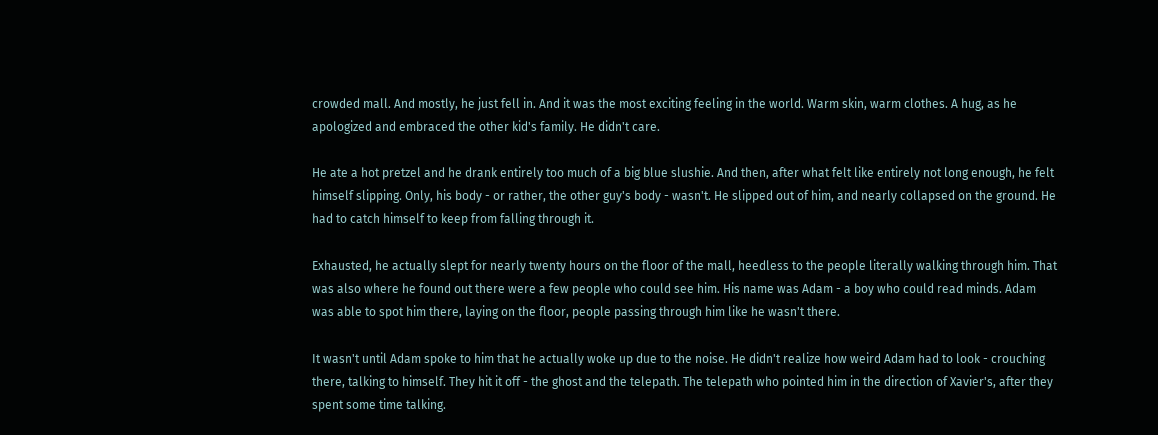crowded mall. And mostly, he just fell in. And it was the most exciting feeling in the world. Warm skin, warm clothes. A hug, as he apologized and embraced the other kid's family. He didn't care.

He ate a hot pretzel and he drank entirely too much of a big blue slushie. And then, after what felt like entirely not long enough, he felt himself slipping. Only, his body - or rather, the other guy's body - wasn't. He slipped out of him, and nearly collapsed on the ground. He had to catch himself to keep from falling through it.

Exhausted, he actually slept for nearly twenty hours on the floor of the mall, heedless to the people literally walking through him. That was also where he found out there were a few people who could see him. His name was Adam - a boy who could read minds. Adam was able to spot him there, laying on the floor, people passing through him like he wasn't there.

It wasn't until Adam spoke to him that he actually woke up due to the noise. He didn't realize how weird Adam had to look - crouching there, talking to himself. They hit it off - the ghost and the telepath. The telepath who pointed him in the direction of Xavier's, after they spent some time talking.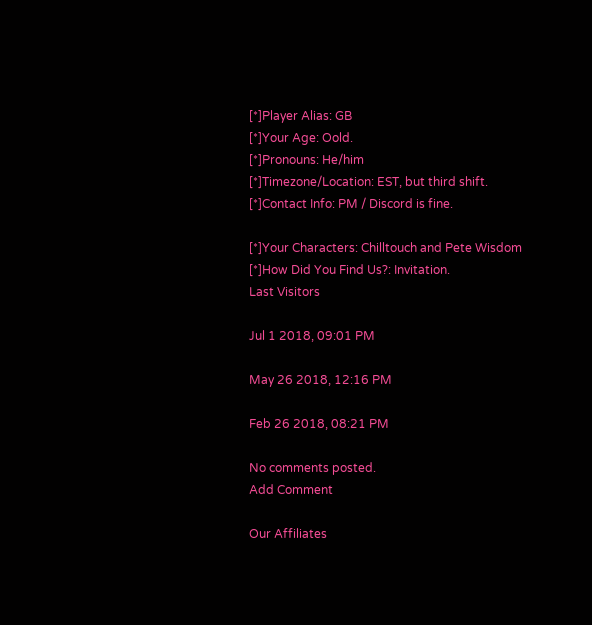[*]Player Alias: GB
[*]Your Age: Oold.
[*]Pronouns: He/him
[*]Timezone/Location: EST, but third shift.
[*]Contact Info: PM / Discord is fine.

[*]Your Characters: Chilltouch and Pete Wisdom
[*]How Did You Find Us?: Invitation.
Last Visitors

Jul 1 2018, 09:01 PM

May 26 2018, 12:16 PM

Feb 26 2018, 08:21 PM

No comments posted.
Add Comment

Our Affiliates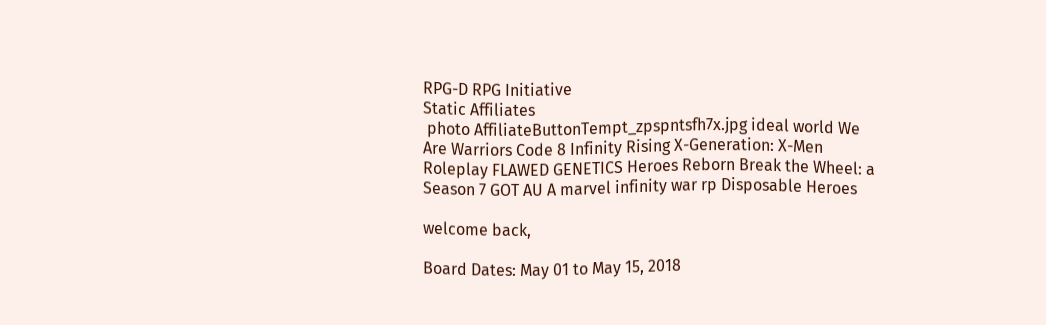RPG-D RPG Initiative
Static Affiliates
 photo AffiliateButtonTempt_zpspntsfh7x.jpg ideal world We Are Warriors Code 8 Infinity Rising X-Generation: X-Men Roleplay FLAWED GENETICS Heroes Reborn Break the Wheel: a Season 7 GOT AU A marvel infinity war rp Disposable Heroes

welcome back,

Board Dates: May 01 to May 15, 2018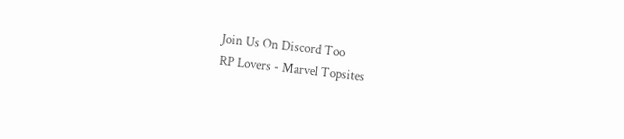Join Us On Discord Too
RP Lovers - Marvel Topsites